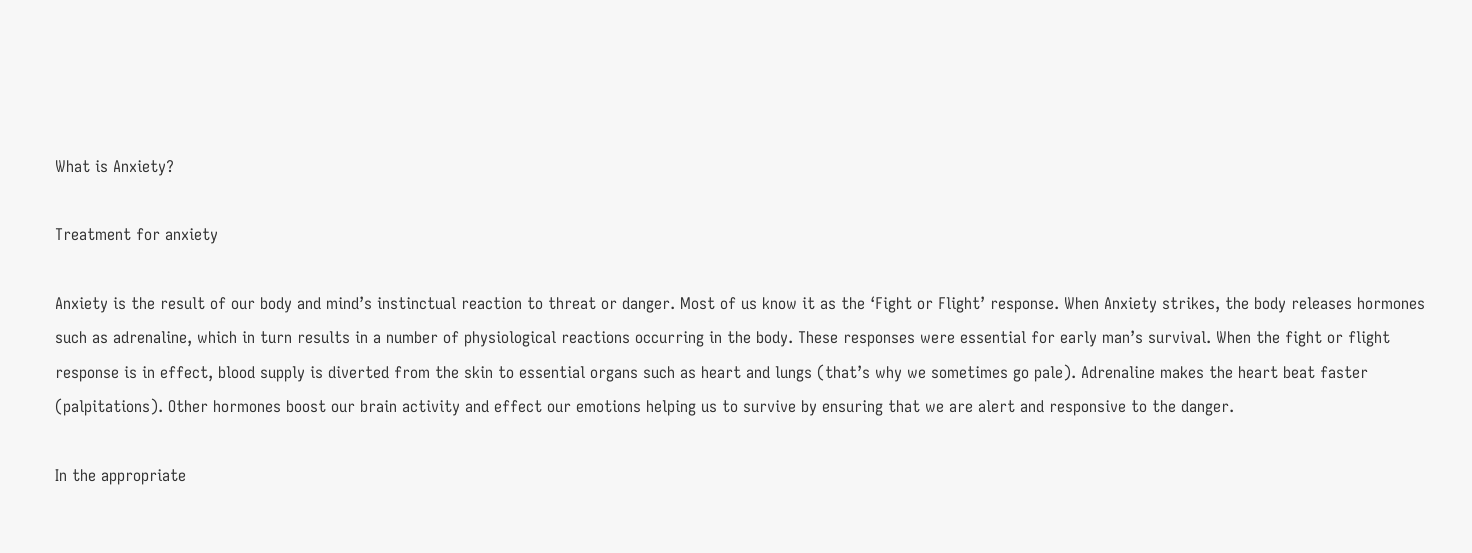What is Anxiety?

Treatment for anxiety

Anxiety is the result of our body and mind’s instinctual reaction to threat or danger. Most of us know it as the ‘Fight or Flight’ response. When Anxiety strikes, the body releases hormones such as adrenaline, which in turn results in a number of physiological reactions occurring in the body. These responses were essential for early man’s survival. When the fight or flight response is in effect, blood supply is diverted from the skin to essential organs such as heart and lungs (that’s why we sometimes go pale). Adrenaline makes the heart beat faster (palpitations). Other hormones boost our brain activity and effect our emotions helping us to survive by ensuring that we are alert and responsive to the danger.

In the appropriate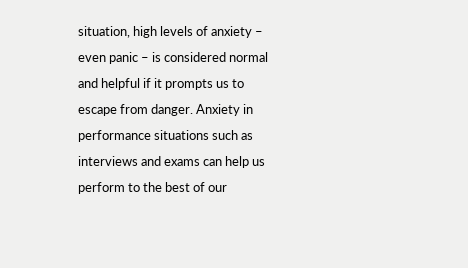situation, high levels of anxiety – even panic – is considered normal and helpful if it prompts us to escape from danger. Anxiety in performance situations such as interviews and exams can help us perform to the best of our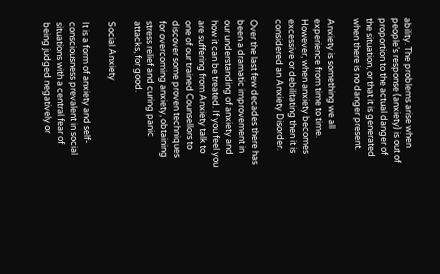ability. The problems arise when people’s response (anxiety) is out of proportion to the actual danger of the situation, or that it is generated when there is no danger present.

Anxiety is something we all experience from time to time. However, when anxiety becomes excessive or debilitating then it is considered an Anxiety Disorder.

Over the last few decades there has been a dramatic improvement in our understanding of anxiety and how it can be treated. If you feel you are suffering from Anxiety talk to one of our trained Counsellors to discover some proven techniques for overcoming anxiety, obtaining stress relief and curing panic attacks, for good.

Social Anxiety

It is a form of anxiety and self-consciousness prevalent in social situations with a central fear of being judged negatively or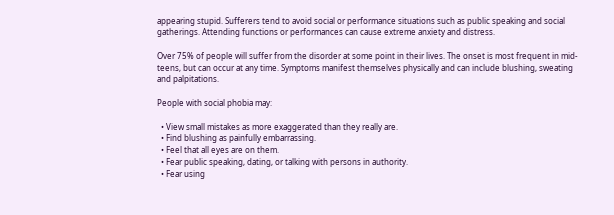appearing stupid. Sufferers tend to avoid social or performance situations such as public speaking and social gatherings. Attending functions or performances can cause extreme anxiety and distress.

Over 75% of people will suffer from the disorder at some point in their lives. The onset is most frequent in mid-teens, but can occur at any time. Symptoms manifest themselves physically and can include blushing, sweating and palpitations.

People with social phobia may:

  • View small mistakes as more exaggerated than they really are.
  • Find blushing as painfully embarrassing.
  • Feel that all eyes are on them.
  • Fear public speaking, dating, or talking with persons in authority.
  • Fear using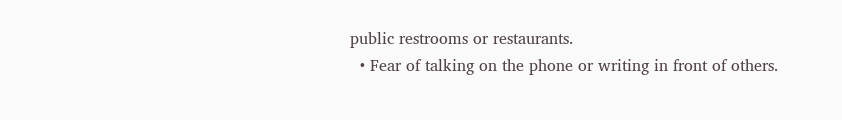public restrooms or restaurants.
  • Fear of talking on the phone or writing in front of others.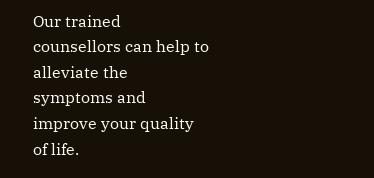Our trained counsellors can help to alleviate the symptoms and improve your quality of life.